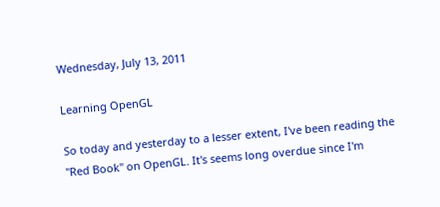Wednesday, July 13, 2011

Learning OpenGL

So today and yesterday to a lesser extent, I've been reading the "Red Book" on OpenGL. It's seems long overdue since I'm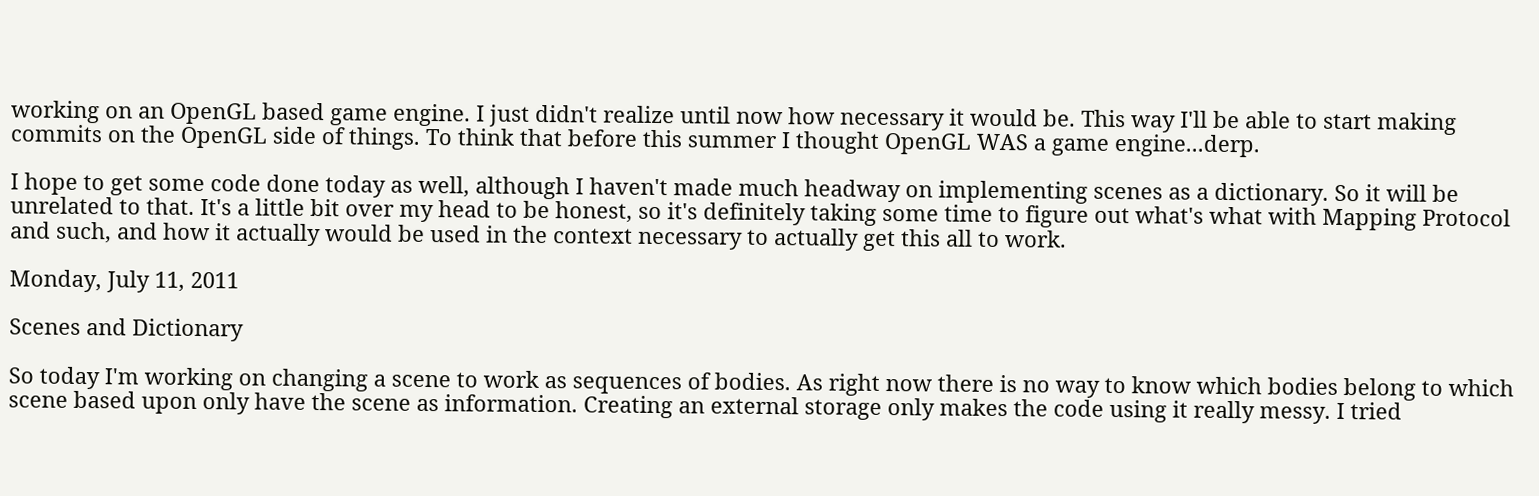working on an OpenGL based game engine. I just didn't realize until now how necessary it would be. This way I'll be able to start making commits on the OpenGL side of things. To think that before this summer I thought OpenGL WAS a game engine...derp.

I hope to get some code done today as well, although I haven't made much headway on implementing scenes as a dictionary. So it will be unrelated to that. It's a little bit over my head to be honest, so it's definitely taking some time to figure out what's what with Mapping Protocol and such, and how it actually would be used in the context necessary to actually get this all to work.

Monday, July 11, 2011

Scenes and Dictionary

So today I'm working on changing a scene to work as sequences of bodies. As right now there is no way to know which bodies belong to which scene based upon only have the scene as information. Creating an external storage only makes the code using it really messy. I tried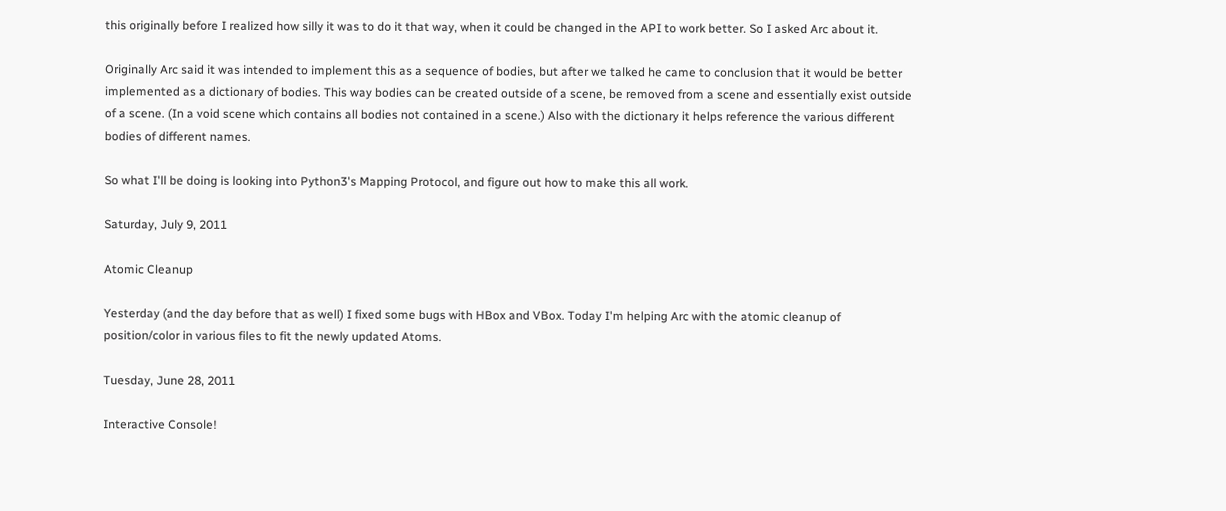this originally before I realized how silly it was to do it that way, when it could be changed in the API to work better. So I asked Arc about it.

Originally Arc said it was intended to implement this as a sequence of bodies, but after we talked he came to conclusion that it would be better implemented as a dictionary of bodies. This way bodies can be created outside of a scene, be removed from a scene and essentially exist outside of a scene. (In a void scene which contains all bodies not contained in a scene.) Also with the dictionary it helps reference the various different bodies of different names.

So what I'll be doing is looking into Python3's Mapping Protocol, and figure out how to make this all work.

Saturday, July 9, 2011

Atomic Cleanup

Yesterday (and the day before that as well) I fixed some bugs with HBox and VBox. Today I'm helping Arc with the atomic cleanup of position/color in various files to fit the newly updated Atoms.

Tuesday, June 28, 2011

Interactive Console!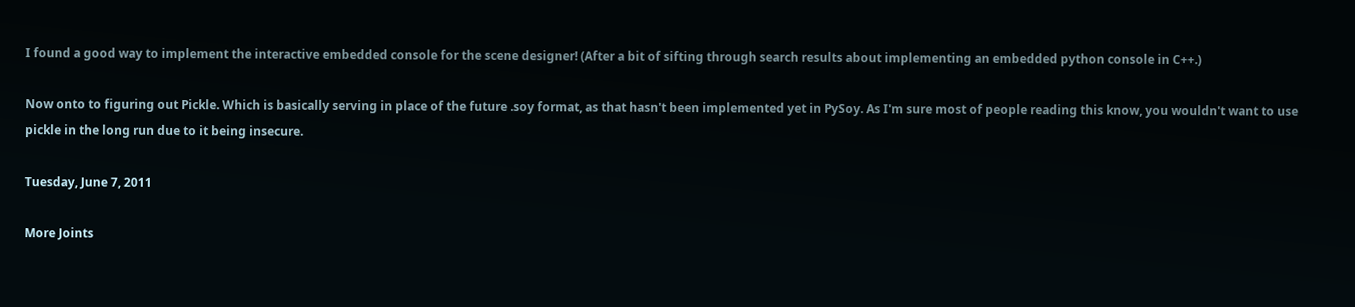I found a good way to implement the interactive embedded console for the scene designer! (After a bit of sifting through search results about implementing an embedded python console in C++.)

Now onto to figuring out Pickle. Which is basically serving in place of the future .soy format, as that hasn't been implemented yet in PySoy. As I'm sure most of people reading this know, you wouldn't want to use pickle in the long run due to it being insecure.

Tuesday, June 7, 2011

More Joints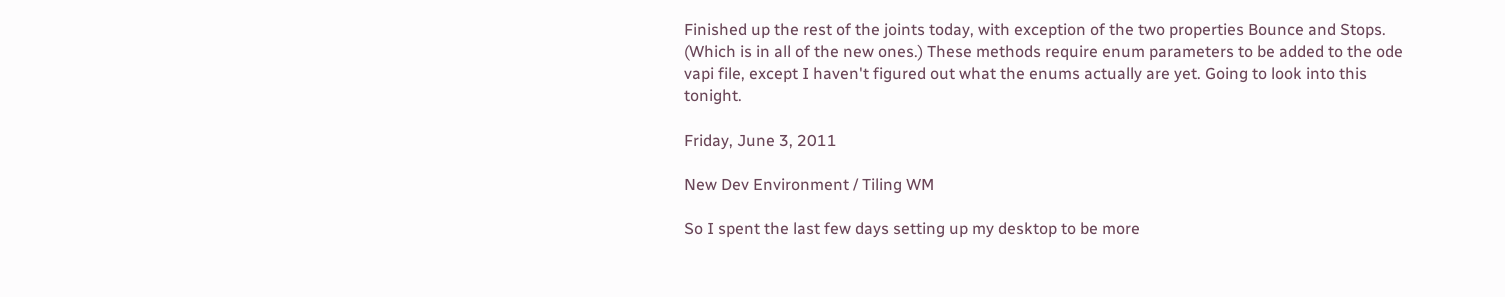Finished up the rest of the joints today, with exception of the two properties Bounce and Stops. (Which is in all of the new ones.) These methods require enum parameters to be added to the ode vapi file, except I haven't figured out what the enums actually are yet. Going to look into this tonight.

Friday, June 3, 2011

New Dev Environment / Tiling WM

So I spent the last few days setting up my desktop to be more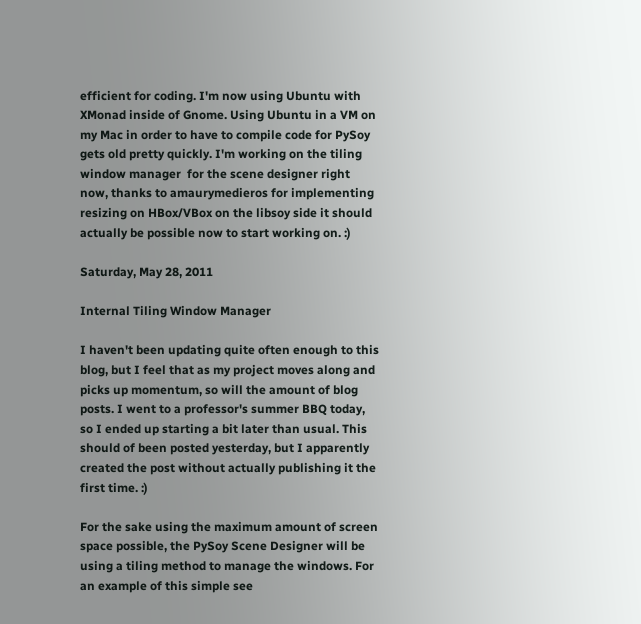efficient for coding. I'm now using Ubuntu with XMonad inside of Gnome. Using Ubuntu in a VM on my Mac in order to have to compile code for PySoy gets old pretty quickly. I'm working on the tiling window manager  for the scene designer right now, thanks to amaurymedieros for implementing resizing on HBox/VBox on the libsoy side it should actually be possible now to start working on. :)

Saturday, May 28, 2011

Internal Tiling Window Manager

I haven't been updating quite often enough to this blog, but I feel that as my project moves along and picks up momentum, so will the amount of blog posts. I went to a professor's summer BBQ today, so I ended up starting a bit later than usual. This should of been posted yesterday, but I apparently created the post without actually publishing it the first time. :)

For the sake using the maximum amount of screen space possible, the PySoy Scene Designer will be using a tiling method to manage the windows. For an example of this simple see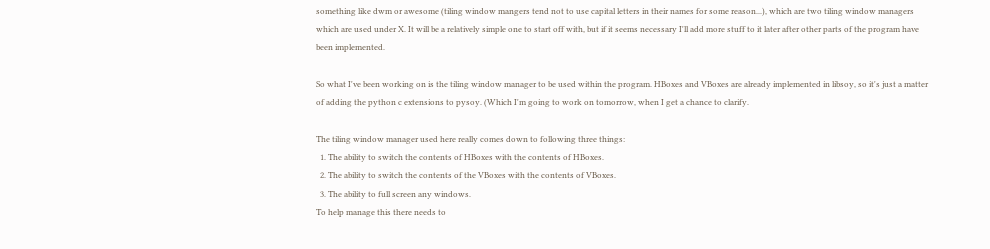something like dwm or awesome (tiling window mangers tend not to use capital letters in their names for some reason...), which are two tiling window managers which are used under X. It will be a relatively simple one to start off with, but if it seems necessary I'll add more stuff to it later after other parts of the program have been implemented.

So what I've been working on is the tiling window manager to be used within the program. HBoxes and VBoxes are already implemented in libsoy, so it's just a matter of adding the python c extensions to pysoy. (Which I'm going to work on tomorrow, when I get a chance to clarify.

The tiling window manager used here really comes down to following three things:
  1. The ability to switch the contents of HBoxes with the contents of HBoxes.
  2. The ability to switch the contents of the VBoxes with the contents of VBoxes.
  3. The ability to full screen any windows.
To help manage this there needs to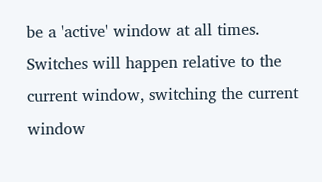be a 'active' window at all times. Switches will happen relative to the current window, switching the current window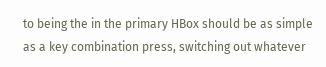to being the in the primary HBox should be as simple as a key combination press, switching out whatever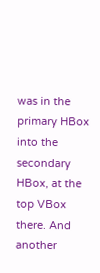was in the primary HBox into the secondary HBox, at the top VBox there. And another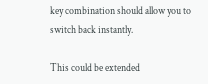key combination should allow you to switch back instantly.

This could be extended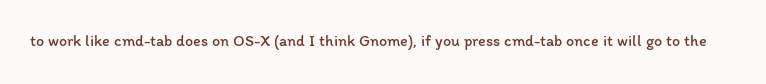to work like cmd-tab does on OS-X (and I think Gnome), if you press cmd-tab once it will go to the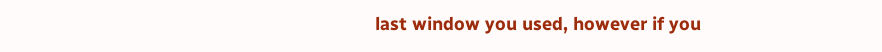last window you used, however if you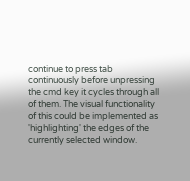continue to press tab continuously before unpressing the cmd key it cycles through all of them. The visual functionality of this could be implemented as 'highlighting' the edges of the currently selected window.